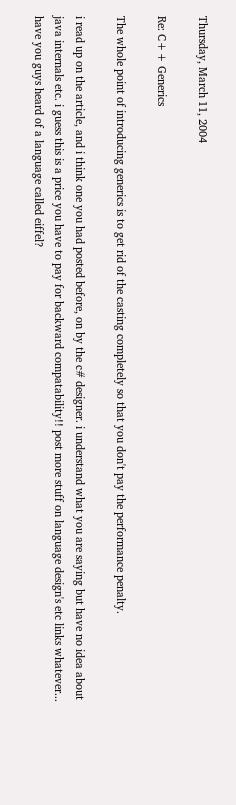Thursday, March 11, 2004

Re: C++ Generics

The whole point of introducing generics is to get rid of the casting completely so that you don't pay the performance penalty.

i read up on the article, and i think one you had posted before, on by the c# designer. i understand what you are saying but have no idea about java internals etc. i guess this is a price you have to pay for backward compatability!! post more stuff on language design's etc links whatever... have you guys heard of a language called eiffel?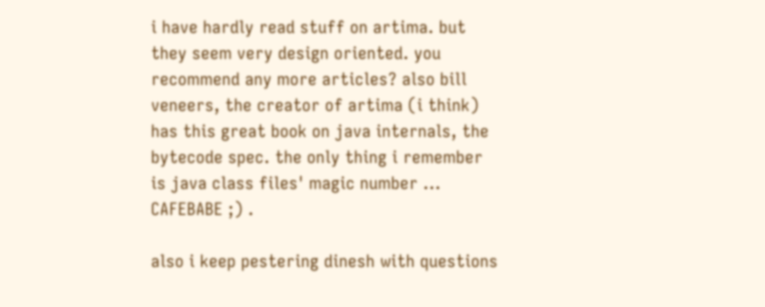i have hardly read stuff on artima. but they seem very design oriented. you recommend any more articles? also bill veneers, the creator of artima (i think) has this great book on java internals, the bytecode spec. the only thing i remember is java class files' magic number ... CAFEBABE ;) .

also i keep pestering dinesh with questions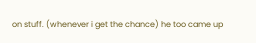on stuff. (whenever i get the chance) he too came up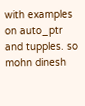with examples on auto_ptr and tupples. so mohn dinesh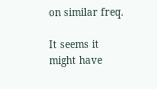on similar freq.

It seems it might have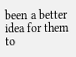been a better idea for them to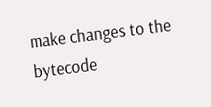make changes to the bytecode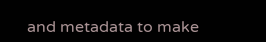and metadata to make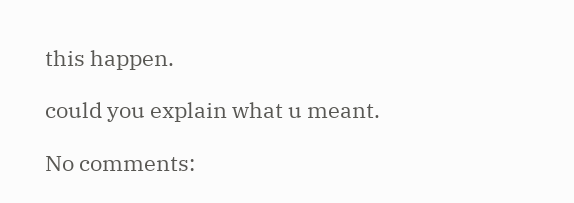this happen.

could you explain what u meant.

No comments: